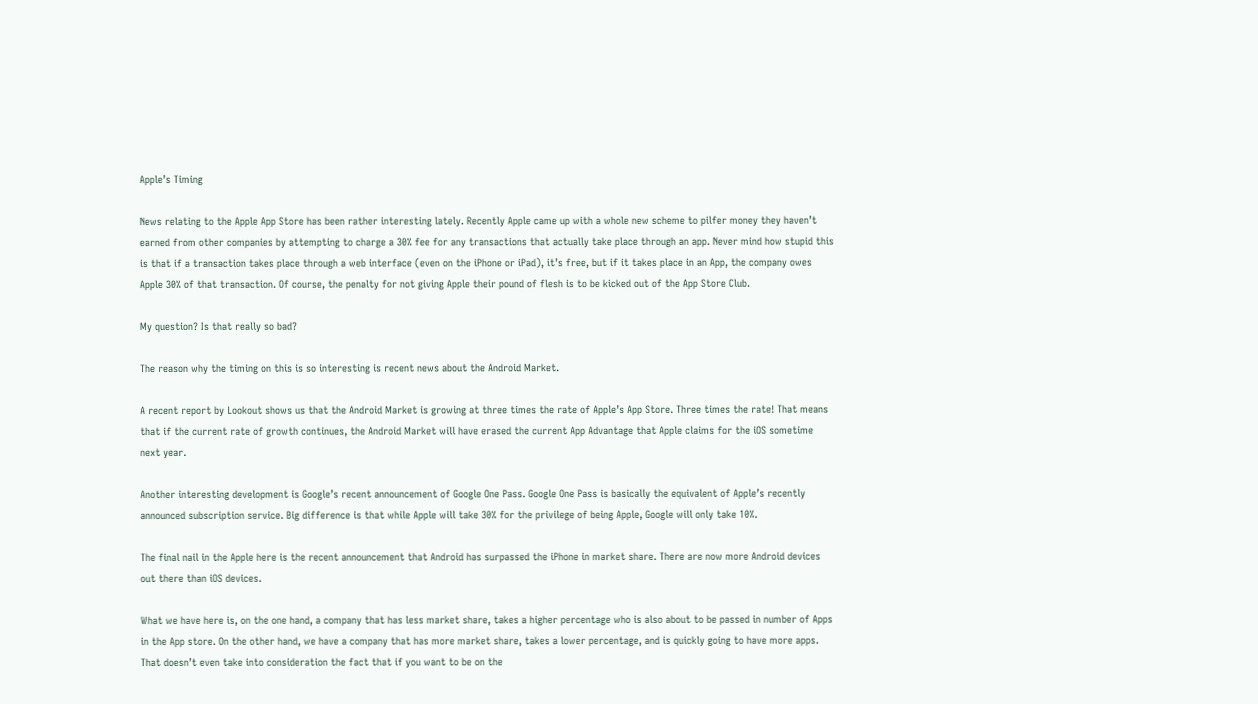Apple’s Timing

News relating to the Apple App Store has been rather interesting lately. Recently Apple came up with a whole new scheme to pilfer money they haven’t earned from other companies by attempting to charge a 30% fee for any transactions that actually take place through an app. Never mind how stupid this is that if a transaction takes place through a web interface (even on the iPhone or iPad), it’s free, but if it takes place in an App, the company owes Apple 30% of that transaction. Of course, the penalty for not giving Apple their pound of flesh is to be kicked out of the App Store Club.

My question? Is that really so bad?

The reason why the timing on this is so interesting is recent news about the Android Market.

A recent report by Lookout shows us that the Android Market is growing at three times the rate of Apple’s App Store. Three times the rate! That means that if the current rate of growth continues, the Android Market will have erased the current App Advantage that Apple claims for the iOS sometime next year.

Another interesting development is Google’s recent announcement of Google One Pass. Google One Pass is basically the equivalent of Apple’s recently announced subscription service. Big difference is that while Apple will take 30% for the privilege of being Apple, Google will only take 10%.

The final nail in the Apple here is the recent announcement that Android has surpassed the iPhone in market share. There are now more Android devices out there than iOS devices.

What we have here is, on the one hand, a company that has less market share, takes a higher percentage who is also about to be passed in number of Apps in the App store. On the other hand, we have a company that has more market share, takes a lower percentage, and is quickly going to have more apps. That doesn’t even take into consideration the fact that if you want to be on the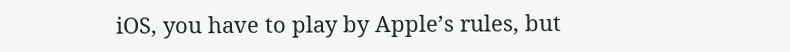iOS, you have to play by Apple’s rules, but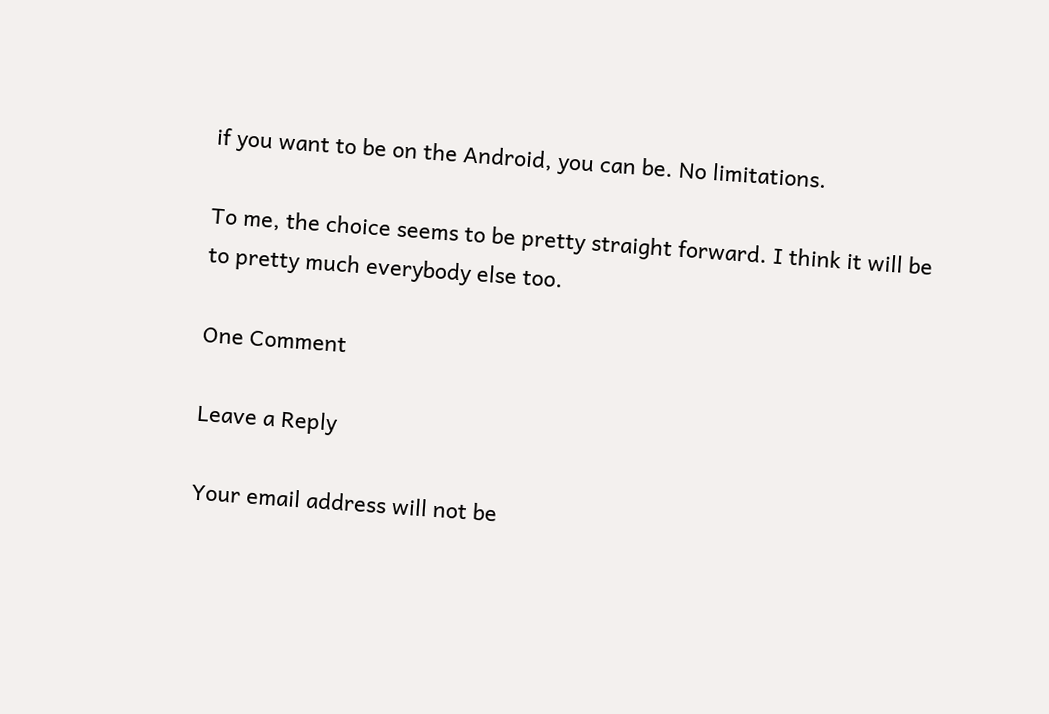if you want to be on the Android, you can be. No limitations.

To me, the choice seems to be pretty straight forward. I think it will be to pretty much everybody else too.

One Comment

Leave a Reply

Your email address will not be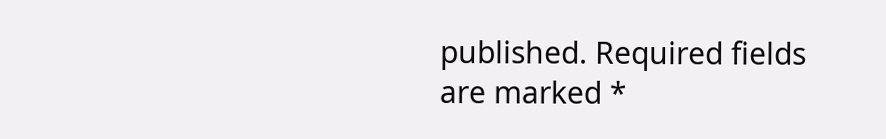published. Required fields are marked *